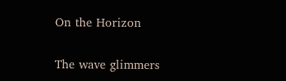On the Horizon

The wave glimmers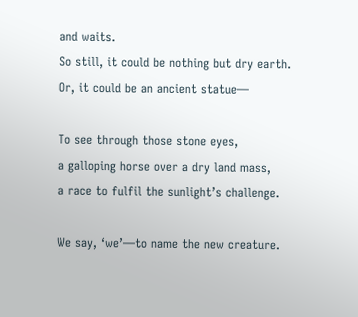and waits.
So still, it could be nothing but dry earth.
Or, it could be an ancient statue—

To see through those stone eyes,
a galloping horse over a dry land mass,
a race to fulfil the sunlight’s challenge.

We say, ‘we’—to name the new creature.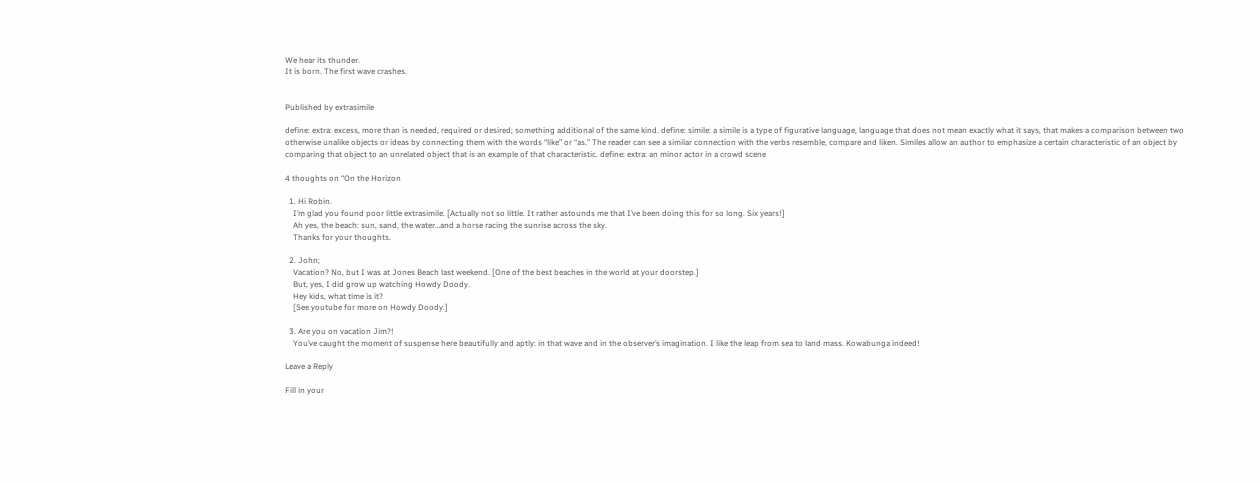We hear its thunder.
It is born. The first wave crashes.


Published by extrasimile

define: extra: excess, more than is needed, required or desired; something additional of the same kind. define: simile: a simile is a type of figurative language, language that does not mean exactly what it says, that makes a comparison between two otherwise unalike objects or ideas by connecting them with the words “like” or “as.” The reader can see a similar connection with the verbs resemble, compare and liken. Similes allow an author to emphasize a certain characteristic of an object by comparing that object to an unrelated object that is an example of that characteristic. define: extra: an minor actor in a crowd scene

4 thoughts on “On the Horizon

  1. Hi Robin.
    I’m glad you found poor little extrasimile. [Actually not so little. It rather astounds me that I’ve been doing this for so long. Six years!]
    Ah yes, the beach: sun, sand, the water…and a horse racing the sunrise across the sky.
    Thanks for your thoughts.

  2. John;
    Vacation? No, but I was at Jones Beach last weekend. [One of the best beaches in the world at your doorstep.]
    But, yes, I did grow up watching Howdy Doody.
    Hey kids, what time is it?
    [See youtube for more on Howdy Doody.]

  3. Are you on vacation Jim?!
    You’ve caught the moment of suspense here beautifully and aptly: in that wave and in the observer’s imagination. I like the leap from sea to land mass. Kowabunga indeed!

Leave a Reply

Fill in your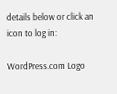details below or click an icon to log in:

WordPress.com Logo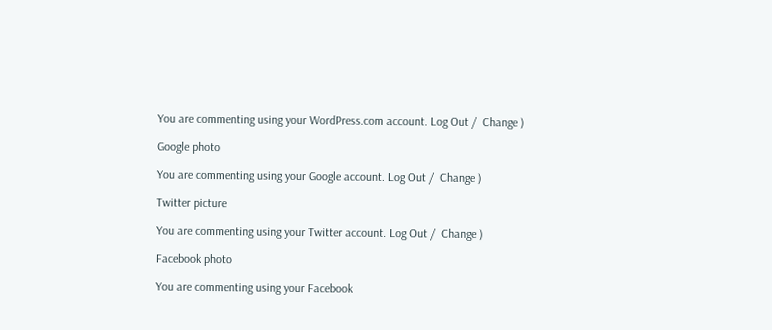You are commenting using your WordPress.com account. Log Out /  Change )

Google photo

You are commenting using your Google account. Log Out /  Change )

Twitter picture

You are commenting using your Twitter account. Log Out /  Change )

Facebook photo

You are commenting using your Facebook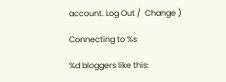account. Log Out /  Change )

Connecting to %s

%d bloggers like this: